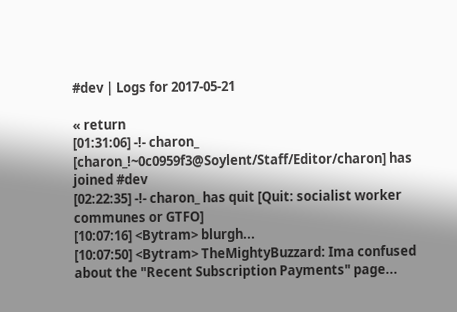#dev | Logs for 2017-05-21

« return
[01:31:06] -!- charon_ [charon_!~0c0959f3@Soylent/Staff/Editor/charon] has joined #dev
[02:22:35] -!- charon_ has quit [Quit: socialist worker communes or GTFO]
[10:07:16] <Bytram> blurgh...
[10:07:50] <Bytram> TheMightyBuzzard: Ima confused about the "Recent Subscription Payments" page...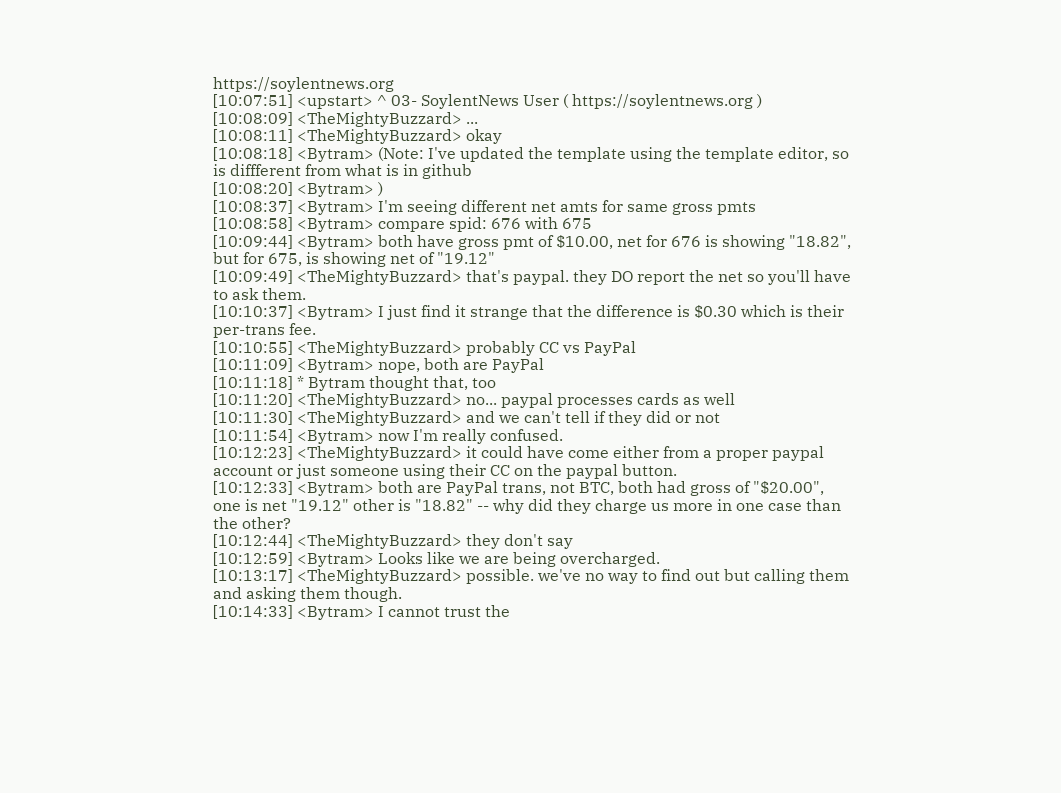https://soylentnews.org
[10:07:51] <upstart> ^ 03- SoylentNews User ( https://soylentnews.org )
[10:08:09] <TheMightyBuzzard> ...
[10:08:11] <TheMightyBuzzard> okay
[10:08:18] <Bytram> (Note: I've updated the template using the template editor, so is diffferent from what is in github
[10:08:20] <Bytram> )
[10:08:37] <Bytram> I'm seeing different net amts for same gross pmts
[10:08:58] <Bytram> compare spid: 676 with 675
[10:09:44] <Bytram> both have gross pmt of $10.00, net for 676 is showing "18.82", but for 675, is showing net of "19.12"
[10:09:49] <TheMightyBuzzard> that's paypal. they DO report the net so you'll have to ask them.
[10:10:37] <Bytram> I just find it strange that the difference is $0.30 which is their per-trans fee.
[10:10:55] <TheMightyBuzzard> probably CC vs PayPal
[10:11:09] <Bytram> nope, both are PayPal
[10:11:18] * Bytram thought that, too
[10:11:20] <TheMightyBuzzard> no... paypal processes cards as well
[10:11:30] <TheMightyBuzzard> and we can't tell if they did or not
[10:11:54] <Bytram> now I'm really confused.
[10:12:23] <TheMightyBuzzard> it could have come either from a proper paypal account or just someone using their CC on the paypal button.
[10:12:33] <Bytram> both are PayPal trans, not BTC, both had gross of "$20.00", one is net "19.12" other is "18.82" -- why did they charge us more in one case than the other?
[10:12:44] <TheMightyBuzzard> they don't say
[10:12:59] <Bytram> Looks like we are being overcharged.
[10:13:17] <TheMightyBuzzard> possible. we've no way to find out but calling them and asking them though.
[10:14:33] <Bytram> I cannot trust the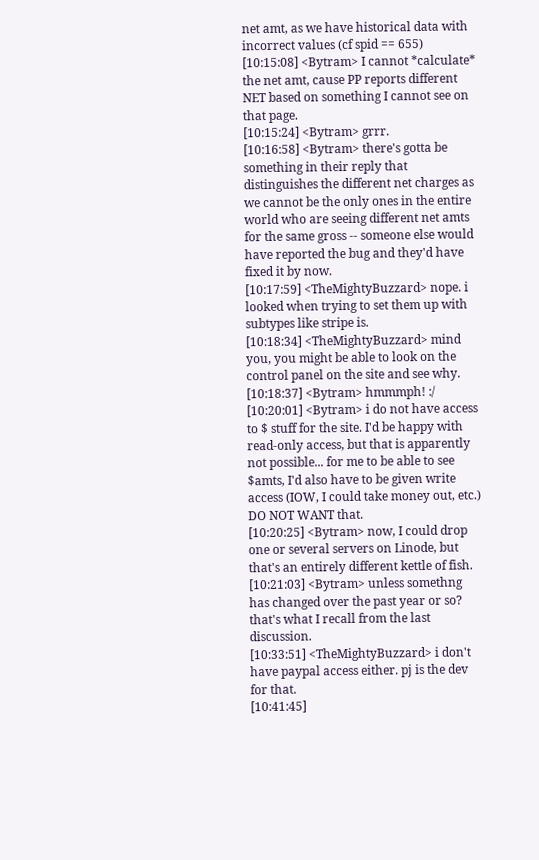net amt, as we have historical data with incorrect values (cf spid == 655)
[10:15:08] <Bytram> I cannot *calculate* the net amt, cause PP reports different NET based on something I cannot see on that page.
[10:15:24] <Bytram> grrr.
[10:16:58] <Bytram> there's gotta be something in their reply that distinguishes the different net charges as we cannot be the only ones in the entire world who are seeing different net amts for the same gross -- someone else would have reported the bug and they'd have fixed it by now.
[10:17:59] <TheMightyBuzzard> nope. i looked when trying to set them up with subtypes like stripe is.
[10:18:34] <TheMightyBuzzard> mind you, you might be able to look on the control panel on the site and see why.
[10:18:37] <Bytram> hmmmph! :/
[10:20:01] <Bytram> i do not have access to $ stuff for the site. I'd be happy with read-only access, but that is apparently not possible... for me to be able to see $amts, I'd also have to be given write access (IOW, I could take money out, etc.) DO NOT WANT that.
[10:20:25] <Bytram> now, I could drop one or several servers on Linode, but that's an entirely different kettle of fish.
[10:21:03] <Bytram> unless somethng has changed over the past year or so? that's what I recall from the last discussion.
[10:33:51] <TheMightyBuzzard> i don't have paypal access either. pj is the dev for that.
[10:41:45]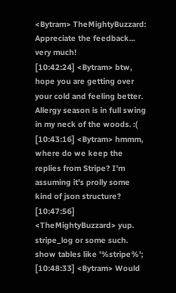<Bytram> TheMightyBuzzard: Appreciate the feedback... very much!
[10:42:24] <Bytram> btw, hope you are getting over your cold and feeling better. Allergy season is in full swing in my neck of the woods. :(
[10:43:16] <Bytram> hmmm, where do we keep the replies from Stripe? I'm assuming it's prolly some kind of json structure?
[10:47:56] <TheMightyBuzzard> yup. stripe_log or some such. show tables like '%stripe%';
[10:48:33] <Bytram> Would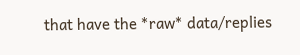that have the *raw* data/replies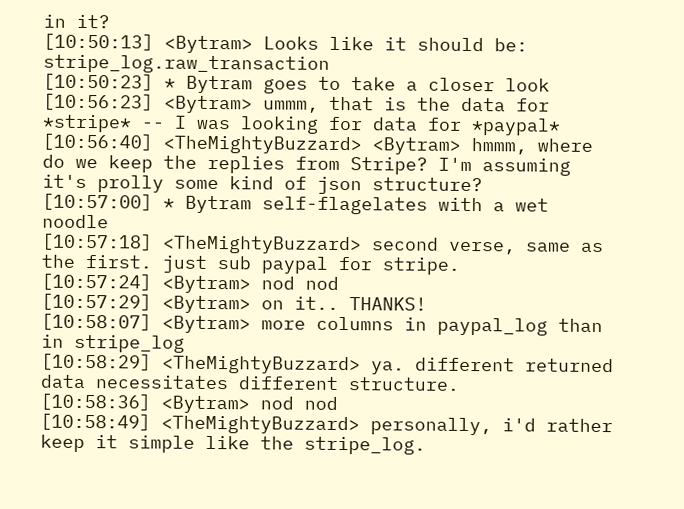in it?
[10:50:13] <Bytram> Looks like it should be: stripe_log.raw_transaction
[10:50:23] * Bytram goes to take a closer look
[10:56:23] <Bytram> ummm, that is the data for *stripe* -- I was looking for data for *paypal*
[10:56:40] <TheMightyBuzzard> <Bytram> hmmm, where do we keep the replies from Stripe? I'm assuming it's prolly some kind of json structure?
[10:57:00] * Bytram self-flagelates with a wet noodle
[10:57:18] <TheMightyBuzzard> second verse, same as the first. just sub paypal for stripe.
[10:57:24] <Bytram> nod nod
[10:57:29] <Bytram> on it.. THANKS!
[10:58:07] <Bytram> more columns in paypal_log than in stripe_log
[10:58:29] <TheMightyBuzzard> ya. different returned data necessitates different structure.
[10:58:36] <Bytram> nod nod
[10:58:49] <TheMightyBuzzard> personally, i'd rather keep it simple like the stripe_log.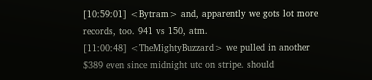[10:59:01] <Bytram> and, apparently we gots lot more records, too. 941 vs 150, atm.
[11:00:48] <TheMightyBuzzard> we pulled in another $389 even since midnight utc on stripe. should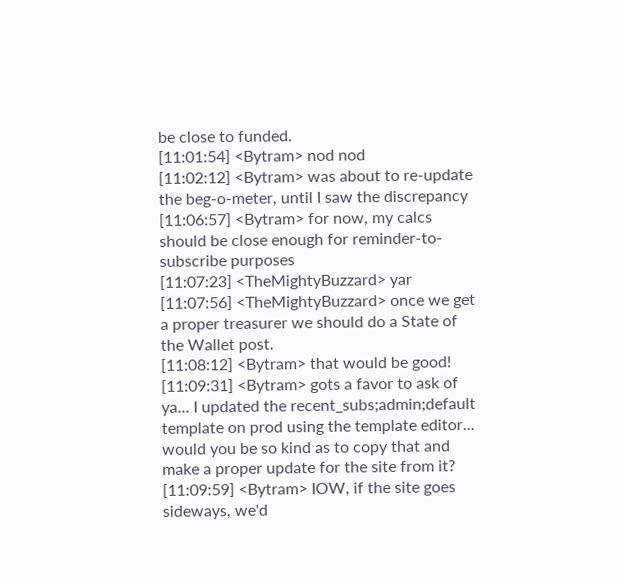be close to funded.
[11:01:54] <Bytram> nod nod
[11:02:12] <Bytram> was about to re-update the beg-o-meter, until I saw the discrepancy
[11:06:57] <Bytram> for now, my calcs should be close enough for reminder-to-subscribe purposes
[11:07:23] <TheMightyBuzzard> yar
[11:07:56] <TheMightyBuzzard> once we get a proper treasurer we should do a State of the Wallet post.
[11:08:12] <Bytram> that would be good!
[11:09:31] <Bytram> gots a favor to ask of ya... I updated the recent_subs;admin;default template on prod using the template editor... would you be so kind as to copy that and make a proper update for the site from it?
[11:09:59] <Bytram> IOW, if the site goes sideways, we'd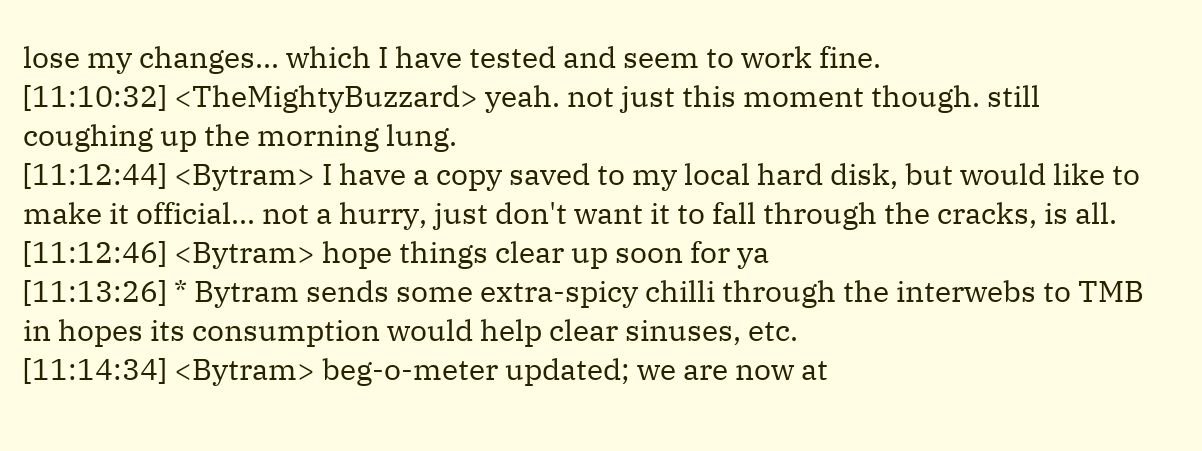lose my changes... which I have tested and seem to work fine.
[11:10:32] <TheMightyBuzzard> yeah. not just this moment though. still coughing up the morning lung.
[11:12:44] <Bytram> I have a copy saved to my local hard disk, but would like to make it official... not a hurry, just don't want it to fall through the cracks, is all.
[11:12:46] <Bytram> hope things clear up soon for ya
[11:13:26] * Bytram sends some extra-spicy chilli through the interwebs to TMB in hopes its consumption would help clear sinuses, etc.
[11:14:34] <Bytram> beg-o-meter updated; we are now at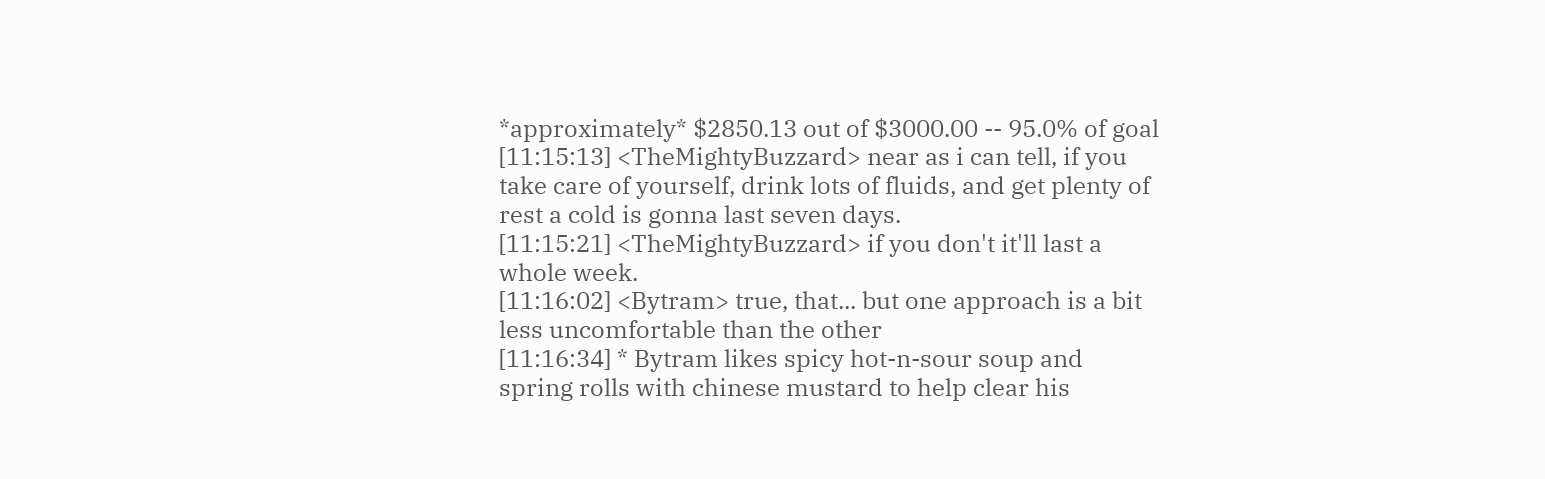*approximately* $2850.13 out of $3000.00 -- 95.0% of goal
[11:15:13] <TheMightyBuzzard> near as i can tell, if you take care of yourself, drink lots of fluids, and get plenty of rest a cold is gonna last seven days.
[11:15:21] <TheMightyBuzzard> if you don't it'll last a whole week.
[11:16:02] <Bytram> true, that... but one approach is a bit less uncomfortable than the other
[11:16:34] * Bytram likes spicy hot-n-sour soup and spring rolls with chinese mustard to help clear his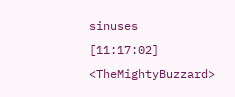sinuses
[11:17:02] <TheMightyBuzzard>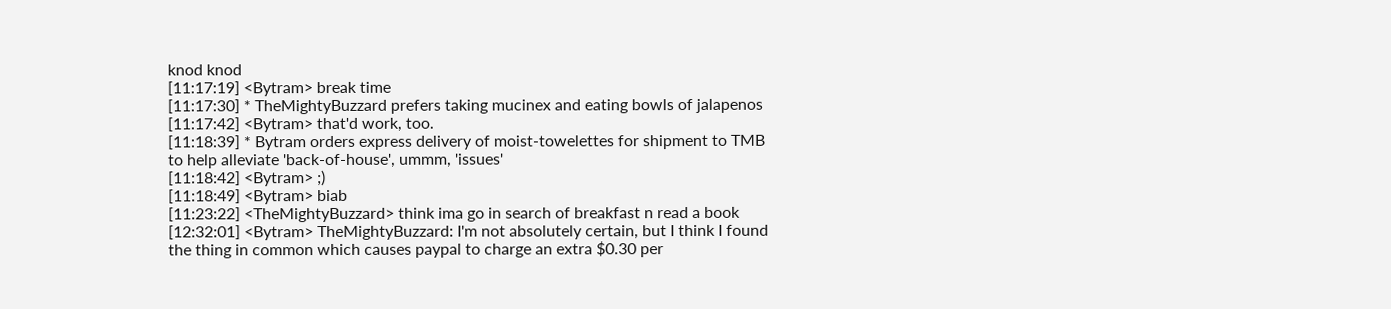knod knod
[11:17:19] <Bytram> break time
[11:17:30] * TheMightyBuzzard prefers taking mucinex and eating bowls of jalapenos
[11:17:42] <Bytram> that'd work, too.
[11:18:39] * Bytram orders express delivery of moist-towelettes for shipment to TMB to help alleviate 'back-of-house', ummm, 'issues'
[11:18:42] <Bytram> ;)
[11:18:49] <Bytram> biab
[11:23:22] <TheMightyBuzzard> think ima go in search of breakfast n read a book
[12:32:01] <Bytram> TheMightyBuzzard: I'm not absolutely certain, but I think I found the thing in common which causes paypal to charge an extra $0.30 per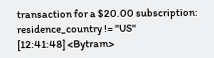transaction for a $20.00 subscription: residence_country != "US"
[12:41:48] <Bytram>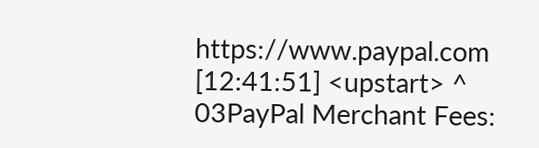https://www.paypal.com
[12:41:51] <upstart> ^ 03PayPal Merchant Fees: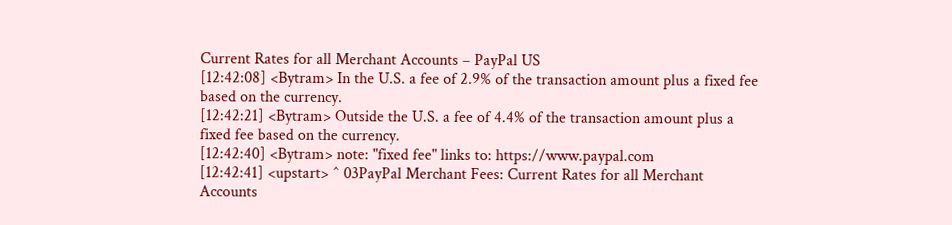Current Rates for all Merchant Accounts – PayPal US
[12:42:08] <Bytram> In the U.S. a fee of 2.9% of the transaction amount plus a fixed fee based on the currency.
[12:42:21] <Bytram> Outside the U.S. a fee of 4.4% of the transaction amount plus a fixed fee based on the currency.
[12:42:40] <Bytram> note: "fixed fee" links to: https://www.paypal.com
[12:42:41] <upstart> ^ 03PayPal Merchant Fees: Current Rates for all Merchant Accounts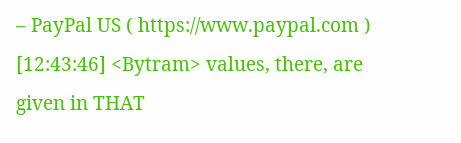– PayPal US ( https://www.paypal.com )
[12:43:46] <Bytram> values, there, are given in THAT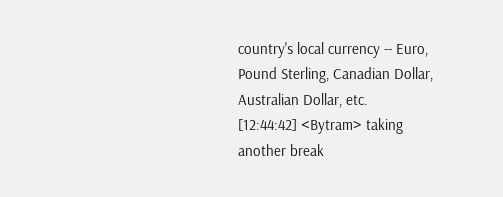country's local currency -- Euro, Pound Sterling, Canadian Dollar, Australian Dollar, etc.
[12:44:42] <Bytram> taking another break